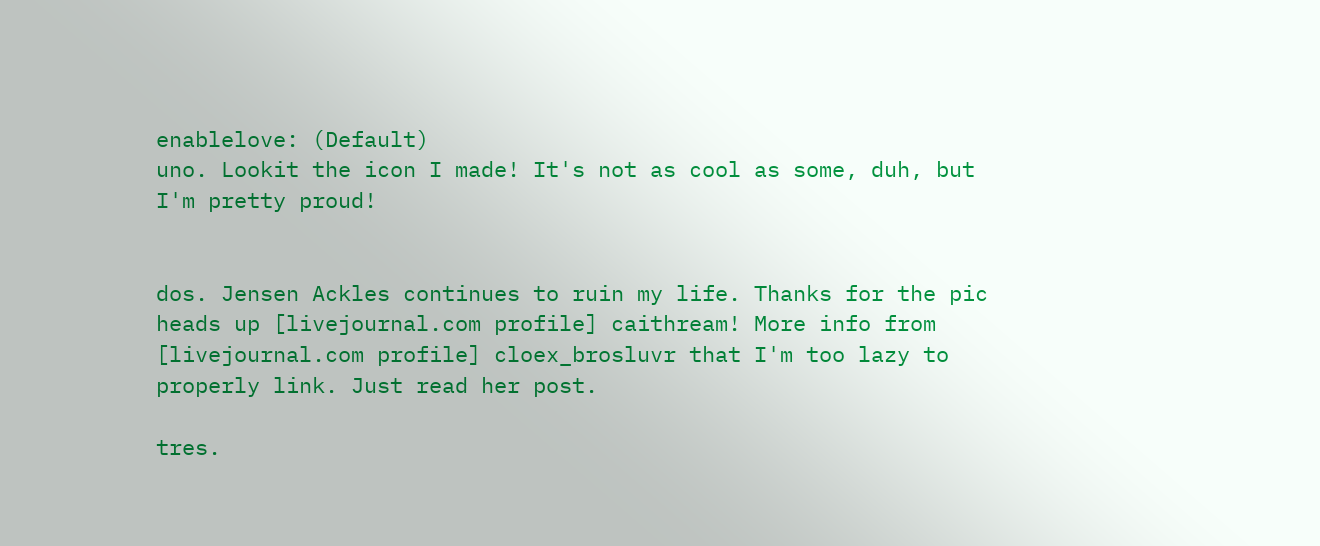enablelove: (Default)
uno. Lookit the icon I made! It's not as cool as some, duh, but I'm pretty proud!


dos. Jensen Ackles continues to ruin my life. Thanks for the pic heads up [livejournal.com profile] caithream! More info from [livejournal.com profile] cloex_brosluvr that I'm too lazy to properly link. Just read her post.

tres.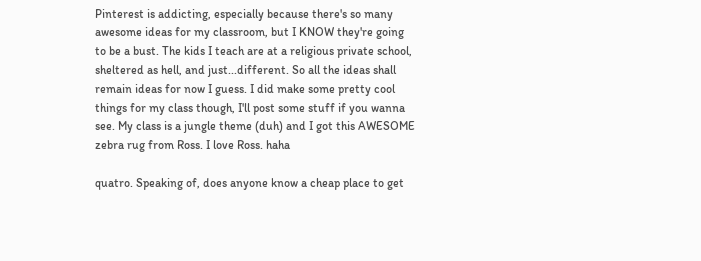Pinterest is addicting, especially because there's so many awesome ideas for my classroom, but I KNOW they're going to be a bust. The kids I teach are at a religious private school, sheltered as hell, and just...different. So all the ideas shall remain ideas for now I guess. I did make some pretty cool things for my class though, I'll post some stuff if you wanna see. My class is a jungle theme (duh) and I got this AWESOME zebra rug from Ross. I love Ross. haha

quatro. Speaking of, does anyone know a cheap place to get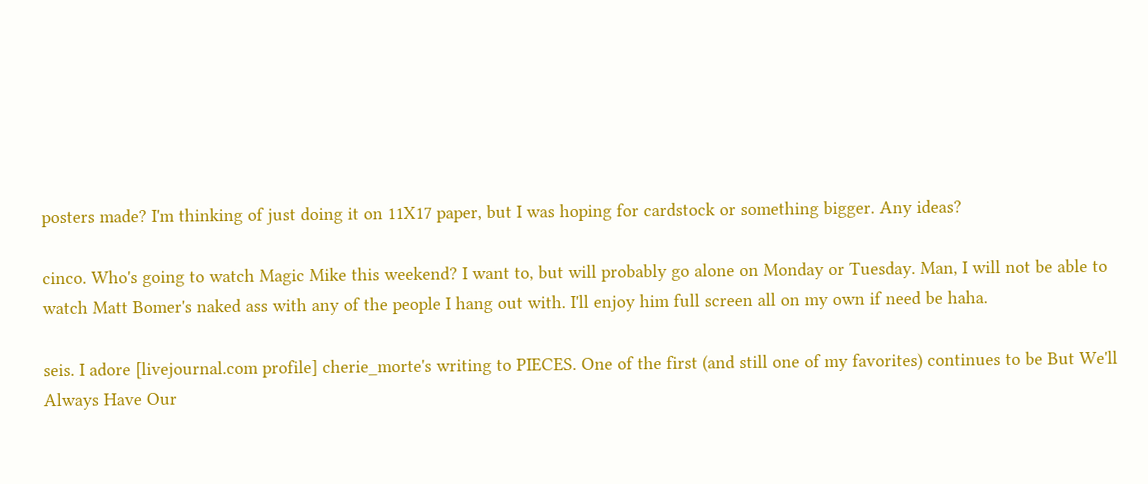posters made? I'm thinking of just doing it on 11X17 paper, but I was hoping for cardstock or something bigger. Any ideas?

cinco. Who's going to watch Magic Mike this weekend? I want to, but will probably go alone on Monday or Tuesday. Man, I will not be able to watch Matt Bomer's naked ass with any of the people I hang out with. I'll enjoy him full screen all on my own if need be haha.

seis. I adore [livejournal.com profile] cherie_morte's writing to PIECES. One of the first (and still one of my favorites) continues to be But We'll Always Have Our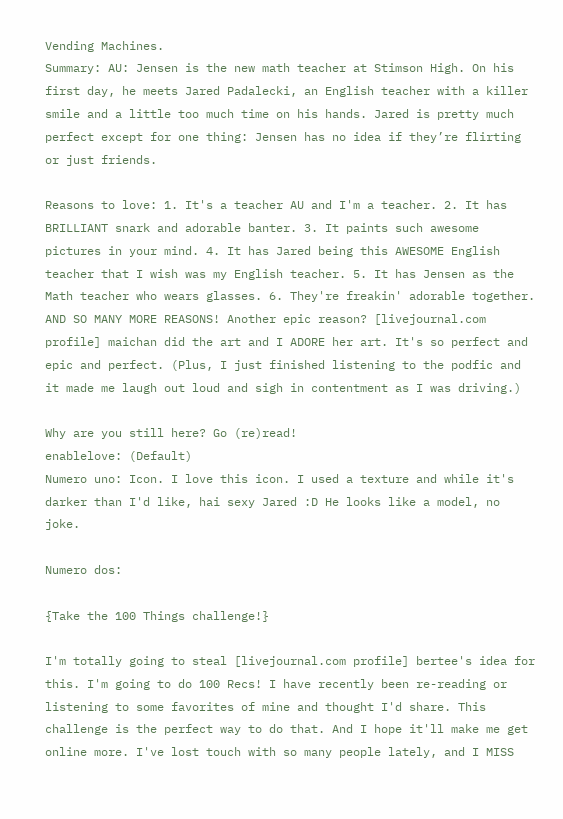Vending Machines.
Summary: AU: Jensen is the new math teacher at Stimson High. On his first day, he meets Jared Padalecki, an English teacher with a killer smile and a little too much time on his hands. Jared is pretty much perfect except for one thing: Jensen has no idea if they’re flirting or just friends.

Reasons to love: 1. It's a teacher AU and I'm a teacher. 2. It has BRILLIANT snark and adorable banter. 3. It paints such awesome pictures in your mind. 4. It has Jared being this AWESOME English teacher that I wish was my English teacher. 5. It has Jensen as the Math teacher who wears glasses. 6. They're freakin' adorable together. AND SO MANY MORE REASONS! Another epic reason? [livejournal.com profile] maichan did the art and I ADORE her art. It's so perfect and epic and perfect. (Plus, I just finished listening to the podfic and it made me laugh out loud and sigh in contentment as I was driving.)

Why are you still here? Go (re)read!
enablelove: (Default)
Numero uno: Icon. I love this icon. I used a texture and while it's darker than I'd like, hai sexy Jared :D He looks like a model, no joke.

Numero dos:

{Take the 100 Things challenge!}

I'm totally going to steal [livejournal.com profile] bertee's idea for this. I'm going to do 100 Recs! I have recently been re-reading or listening to some favorites of mine and thought I'd share. This challenge is the perfect way to do that. And I hope it'll make me get online more. I've lost touch with so many people lately, and I MISS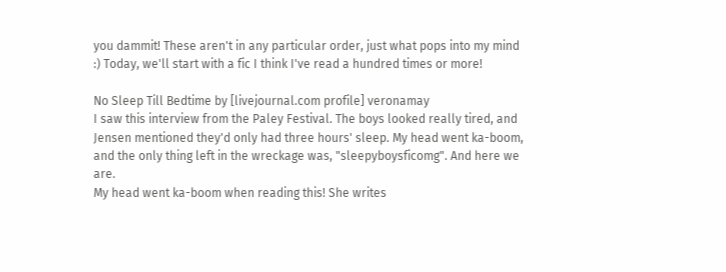you dammit! These aren't in any particular order, just what pops into my mind :) Today, we'll start with a fic I think I've read a hundred times or more!

No Sleep Till Bedtime by [livejournal.com profile] veronamay
I saw this interview from the Paley Festival. The boys looked really tired, and Jensen mentioned they'd only had three hours' sleep. My head went ka-boom, and the only thing left in the wreckage was, "sleepyboysficomg". And here we are.
My head went ka-boom when reading this! She writes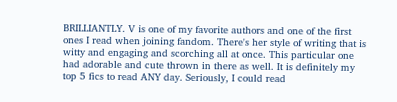BRILLIANTLY. V is one of my favorite authors and one of the first ones I read when joining fandom. There's her style of writing that is witty and engaging and scorching all at once. This particular one had adorable and cute thrown in there as well. It is definitely my top 5 fics to read ANY day. Seriously, I could read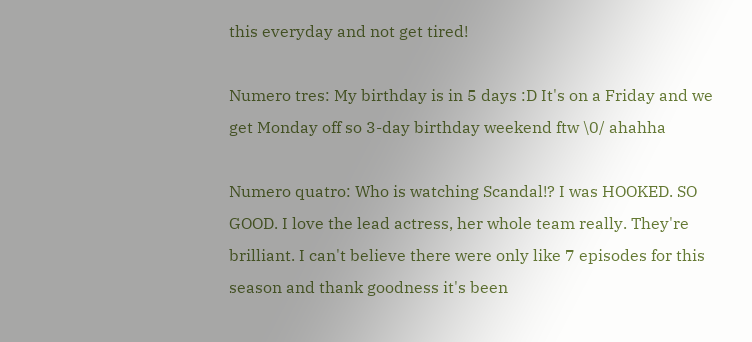this everyday and not get tired!

Numero tres: My birthday is in 5 days :D It's on a Friday and we get Monday off so 3-day birthday weekend ftw \0/ ahahha

Numero quatro: Who is watching Scandal!? I was HOOKED. SO GOOD. I love the lead actress, her whole team really. They're brilliant. I can't believe there were only like 7 episodes for this season and thank goodness it's been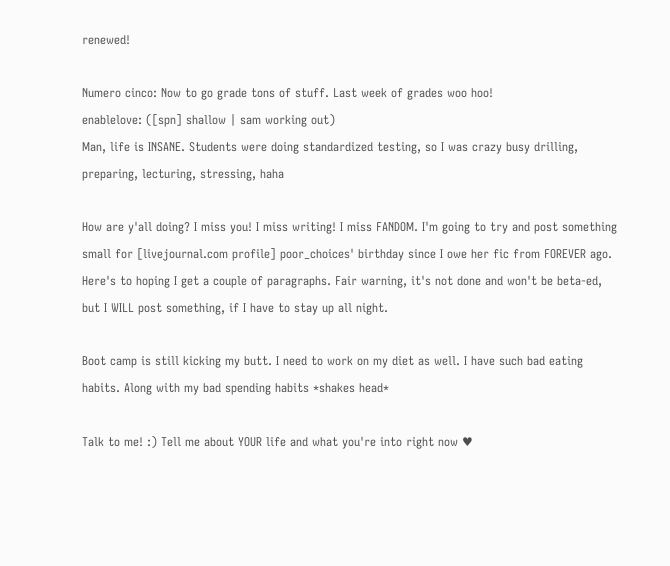renewed!

Numero cinco: Now to go grade tons of stuff. Last week of grades woo hoo!
enablelove: ([spn] shallow | sam working out)
Man, life is INSANE. Students were doing standardized testing, so I was crazy busy drilling, preparing, lecturing, stressing, haha

How are y'all doing? I miss you! I miss writing! I miss FANDOM. I'm going to try and post something small for [livejournal.com profile] poor_choices' birthday since I owe her fic from FOREVER ago. Here's to hoping I get a couple of paragraphs. Fair warning, it's not done and won't be beta-ed, but I WILL post something, if I have to stay up all night.

Boot camp is still kicking my butt. I need to work on my diet as well. I have such bad eating habits. Along with my bad spending habits *shakes head*

Talk to me! :) Tell me about YOUR life and what you're into right now ♥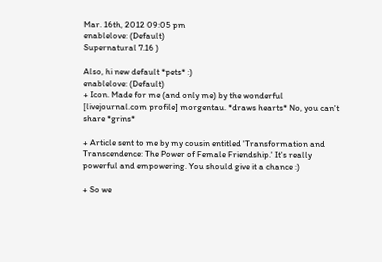Mar. 16th, 2012 09:05 pm
enablelove: (Default)
Supernatural 7.16 )

Also, hi new default *pets* :)
enablelove: (Default)
+ Icon. Made for me (and only me) by the wonderful [livejournal.com profile] morgentau. *draws hearts* No, you can't share *grins*

+ Article sent to me by my cousin entitled 'Transformation and Transcendence: The Power of Female Friendship.' It's really powerful and empowering. You should give it a chance :)

+ So we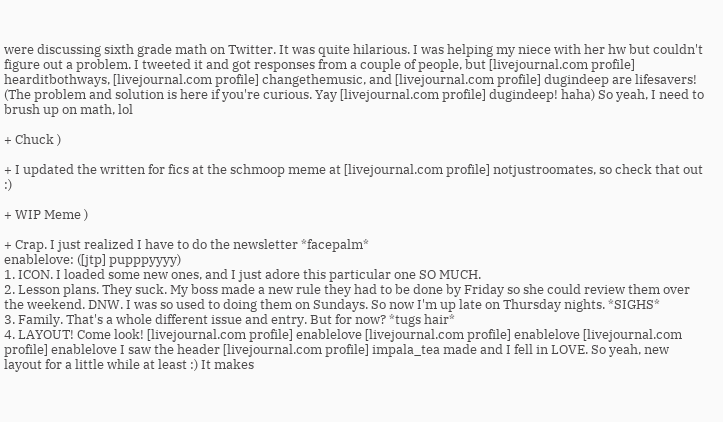were discussing sixth grade math on Twitter. It was quite hilarious. I was helping my niece with her hw but couldn't figure out a problem. I tweeted it and got responses from a couple of people, but [livejournal.com profile] hearditbothways, [livejournal.com profile] changethemusic, and [livejournal.com profile] dugindeep are lifesavers! (The problem and solution is here if you're curious. Yay [livejournal.com profile] dugindeep! haha) So yeah, I need to brush up on math, lol

+ Chuck )

+ I updated the written for fics at the schmoop meme at [livejournal.com profile] notjustroomates, so check that out :)

+ WIP Meme )

+ Crap. I just realized I have to do the newsletter *facepalm*
enablelove: ([jtp] pupppyyyy)
1. ICON. I loaded some new ones, and I just adore this particular one SO MUCH.
2. Lesson plans. They suck. My boss made a new rule they had to be done by Friday so she could review them over the weekend. DNW. I was so used to doing them on Sundays. So now I'm up late on Thursday nights. *SIGHS*
3. Family. That's a whole different issue and entry. But for now? *tugs hair*
4. LAYOUT! Come look! [livejournal.com profile] enablelove [livejournal.com profile] enablelove [livejournal.com profile] enablelove I saw the header [livejournal.com profile] impala_tea made and I fell in LOVE. So yeah, new layout for a little while at least :) It makes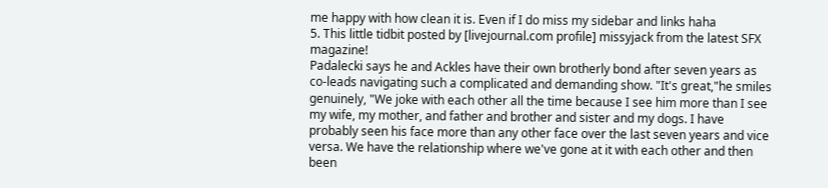me happy with how clean it is. Even if I do miss my sidebar and links haha
5. This little tidbit posted by [livejournal.com profile] missyjack from the latest SFX magazine!
Padalecki says he and Ackles have their own brotherly bond after seven years as co-leads navigating such a complicated and demanding show. "It's great,"he smiles genuinely, "We joke with each other all the time because I see him more than I see my wife, my mother, and father and brother and sister and my dogs. I have probably seen his face more than any other face over the last seven years and vice versa. We have the relationship where we've gone at it with each other and then been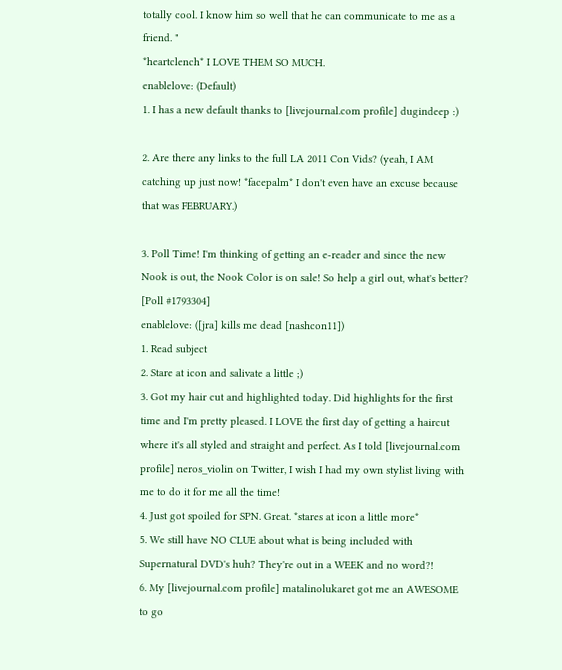totally cool. I know him so well that he can communicate to me as a friend. "
*heartclench* I LOVE THEM SO MUCH.
enablelove: (Default)
1. I has a new default thanks to [livejournal.com profile] dugindeep :)

2. Are there any links to the full LA 2011 Con Vids? (yeah, I AM catching up just now! *facepalm* I don't even have an excuse because that was FEBRUARY.)

3. Poll Time! I'm thinking of getting an e-reader and since the new Nook is out, the Nook Color is on sale! So help a girl out, what's better?
[Poll #1793304]
enablelove: ([jra] kills me dead [nashcon11])
1. Read subject
2. Stare at icon and salivate a little ;)
3. Got my hair cut and highlighted today. Did highlights for the first time and I'm pretty pleased. I LOVE the first day of getting a haircut where it's all styled and straight and perfect. As I told [livejournal.com profile] neros_violin on Twitter, I wish I had my own stylist living with me to do it for me all the time!
4. Just got spoiled for SPN. Great. *stares at icon a little more*
5. We still have NO CLUE about what is being included with Supernatural DVD's huh? They're out in a WEEK and no word?!
6. My [livejournal.com profile] matalinolukaret got me an AWESOME to go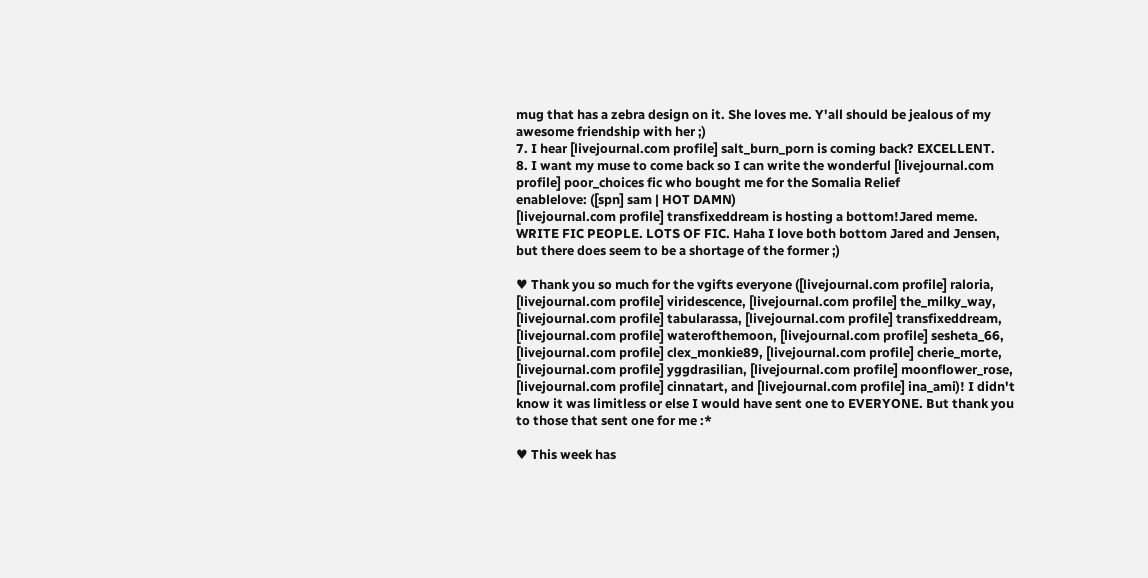mug that has a zebra design on it. She loves me. Y'all should be jealous of my awesome friendship with her ;)
7. I hear [livejournal.com profile] salt_burn_porn is coming back? EXCELLENT.
8. I want my muse to come back so I can write the wonderful [livejournal.com profile] poor_choices fic who bought me for the Somalia Relief
enablelove: ([spn] sam | HOT DAMN)
[livejournal.com profile] transfixeddream is hosting a bottom!Jared meme. WRITE FIC PEOPLE. LOTS OF FIC. Haha I love both bottom Jared and Jensen, but there does seem to be a shortage of the former ;)

♥ Thank you so much for the vgifts everyone ([livejournal.com profile] raloria, [livejournal.com profile] viridescence, [livejournal.com profile] the_milky_way, [livejournal.com profile] tabularassa, [livejournal.com profile] transfixeddream, [livejournal.com profile] waterofthemoon, [livejournal.com profile] sesheta_66, [livejournal.com profile] clex_monkie89, [livejournal.com profile] cherie_morte, [livejournal.com profile] yggdrasilian, [livejournal.com profile] moonflower_rose, [livejournal.com profile] cinnatart, and [livejournal.com profile] ina_ami)! I didn't know it was limitless or else I would have sent one to EVERYONE. But thank you to those that sent one for me :*

♥ This week has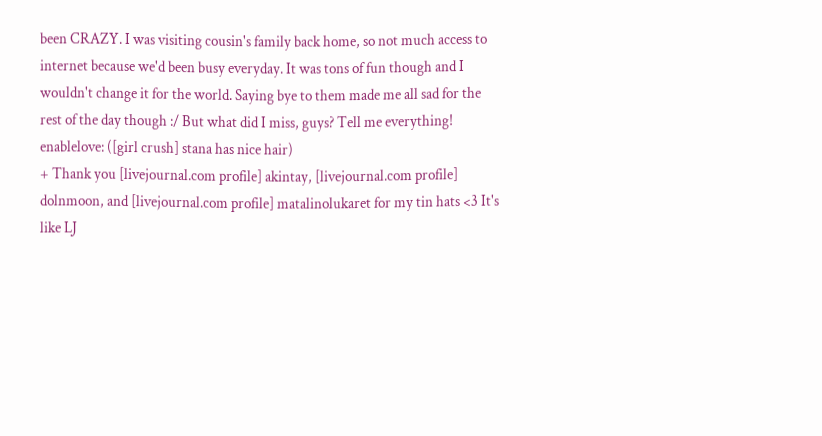been CRAZY. I was visiting cousin's family back home, so not much access to internet because we'd been busy everyday. It was tons of fun though and I wouldn't change it for the world. Saying bye to them made me all sad for the rest of the day though :/ But what did I miss, guys? Tell me everything!
enablelove: ([girl crush] stana has nice hair)
+ Thank you [livejournal.com profile] akintay, [livejournal.com profile] dolnmoon, and [livejournal.com profile] matalinolukaret for my tin hats <3 It's like LJ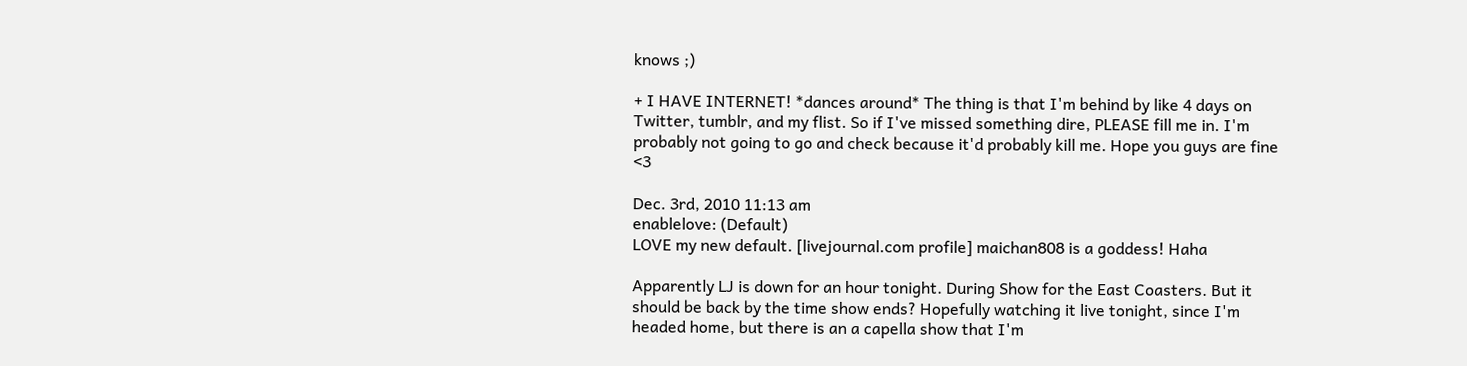knows ;)

+ I HAVE INTERNET! *dances around* The thing is that I'm behind by like 4 days on Twitter, tumblr, and my flist. So if I've missed something dire, PLEASE fill me in. I'm probably not going to go and check because it'd probably kill me. Hope you guys are fine <3

Dec. 3rd, 2010 11:13 am
enablelove: (Default)
LOVE my new default. [livejournal.com profile] maichan808 is a goddess! Haha

Apparently LJ is down for an hour tonight. During Show for the East Coasters. But it should be back by the time show ends? Hopefully watching it live tonight, since I'm headed home, but there is an a capella show that I'm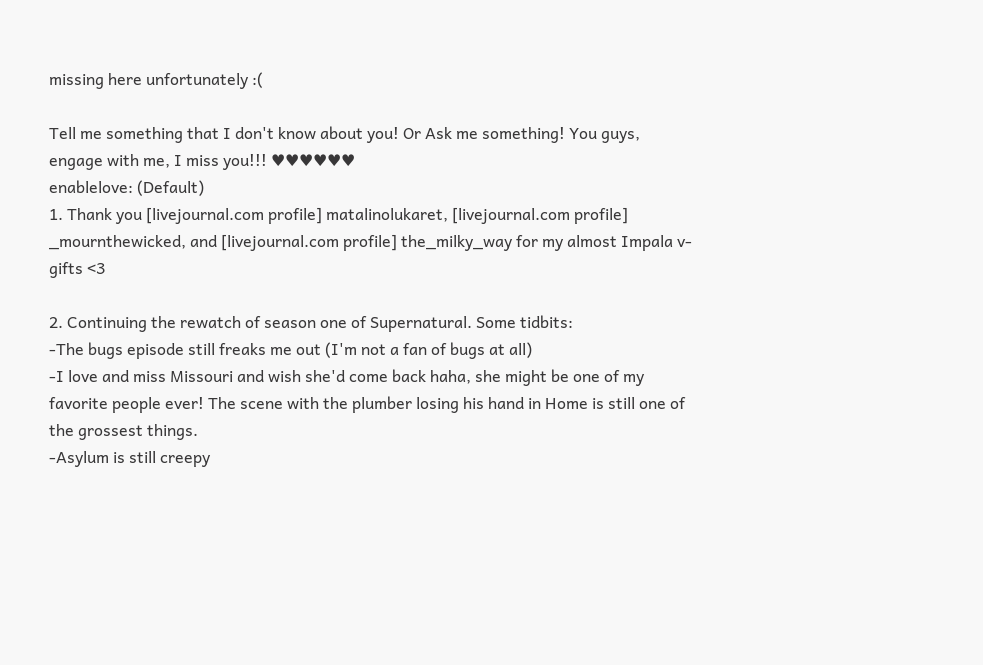missing here unfortunately :(

Tell me something that I don't know about you! Or Ask me something! You guys, engage with me, I miss you!!! ♥♥♥♥♥♥
enablelove: (Default)
1. Thank you [livejournal.com profile] matalinolukaret, [livejournal.com profile] _mournthewicked, and [livejournal.com profile] the_milky_way for my almost Impala v-gifts <3

2. Continuing the rewatch of season one of Supernatural. Some tidbits:
-The bugs episode still freaks me out (I'm not a fan of bugs at all)
-I love and miss Missouri and wish she'd come back haha, she might be one of my favorite people ever! The scene with the plumber losing his hand in Home is still one of the grossest things.
-Asylum is still creepy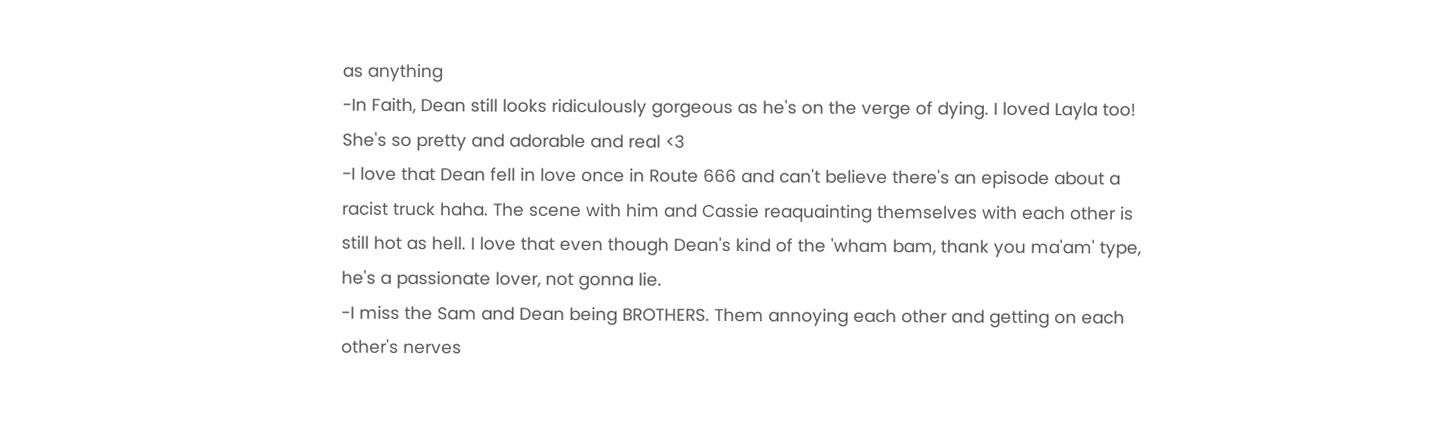as anything
-In Faith, Dean still looks ridiculously gorgeous as he's on the verge of dying. I loved Layla too! She's so pretty and adorable and real <3
-I love that Dean fell in love once in Route 666 and can't believe there's an episode about a racist truck haha. The scene with him and Cassie reaquainting themselves with each other is still hot as hell. I love that even though Dean's kind of the 'wham bam, thank you ma'am' type, he's a passionate lover, not gonna lie.
-I miss the Sam and Dean being BROTHERS. Them annoying each other and getting on each other's nerves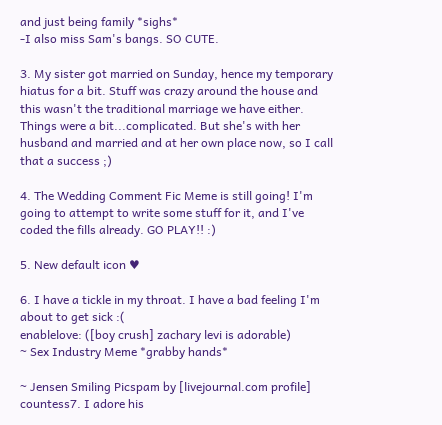and just being family *sighs*
-I also miss Sam's bangs. SO CUTE.

3. My sister got married on Sunday, hence my temporary hiatus for a bit. Stuff was crazy around the house and this wasn't the traditional marriage we have either. Things were a bit...complicated. But she's with her husband and married and at her own place now, so I call that a success ;)

4. The Wedding Comment Fic Meme is still going! I'm going to attempt to write some stuff for it, and I've coded the fills already. GO PLAY!! :)

5. New default icon ♥

6. I have a tickle in my throat. I have a bad feeling I'm about to get sick :(
enablelove: ([boy crush] zachary levi is adorable)
~ Sex Industry Meme *grabby hands*

~ Jensen Smiling Picspam by [livejournal.com profile] countess7. I adore his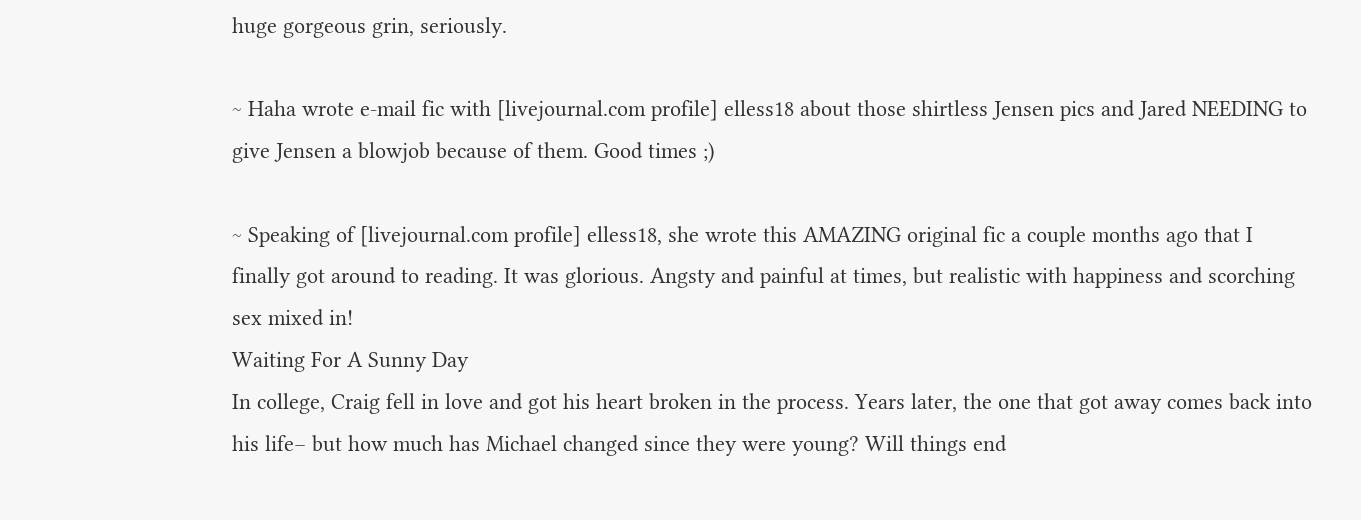huge gorgeous grin, seriously.

~ Haha wrote e-mail fic with [livejournal.com profile] elless18 about those shirtless Jensen pics and Jared NEEDING to give Jensen a blowjob because of them. Good times ;)

~ Speaking of [livejournal.com profile] elless18, she wrote this AMAZING original fic a couple months ago that I finally got around to reading. It was glorious. Angsty and painful at times, but realistic with happiness and scorching sex mixed in!
Waiting For A Sunny Day
In college, Craig fell in love and got his heart broken in the process. Years later, the one that got away comes back into his life– but how much has Michael changed since they were young? Will things end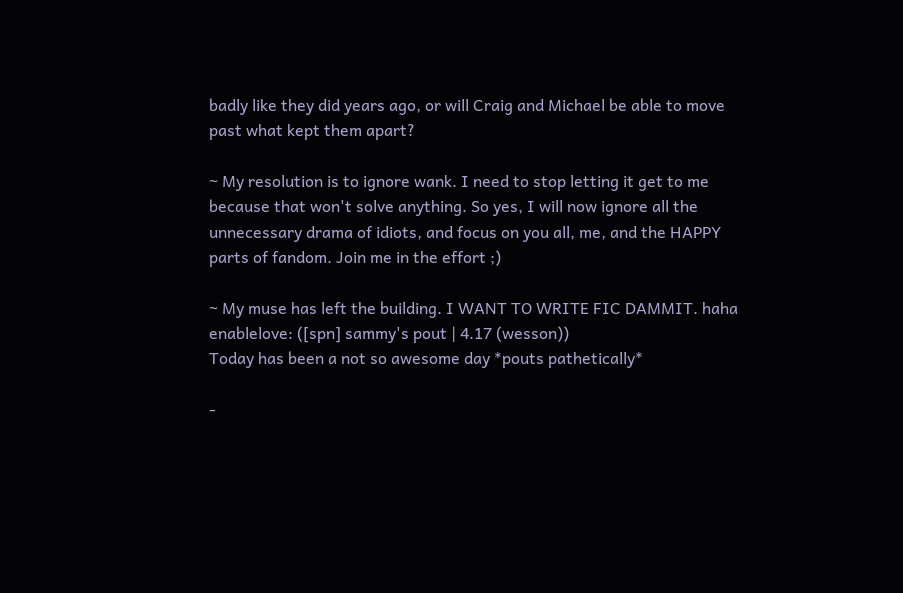badly like they did years ago, or will Craig and Michael be able to move past what kept them apart?

~ My resolution is to ignore wank. I need to stop letting it get to me because that won't solve anything. So yes, I will now ignore all the unnecessary drama of idiots, and focus on you all, me, and the HAPPY parts of fandom. Join me in the effort ;)

~ My muse has left the building. I WANT TO WRITE FIC DAMMIT. haha
enablelove: ([spn] sammy's pout | 4.17 (wesson))
Today has been a not so awesome day *pouts pathetically*

-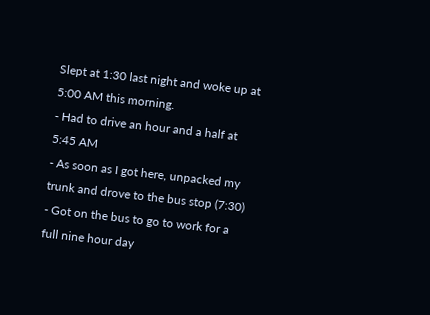Slept at 1:30 last night and woke up at 5:00 AM this morning.
- Had to drive an hour and a half at 5:45 AM
- As soon as I got here, unpacked my trunk and drove to the bus stop (7:30)
- Got on the bus to go to work for a full nine hour day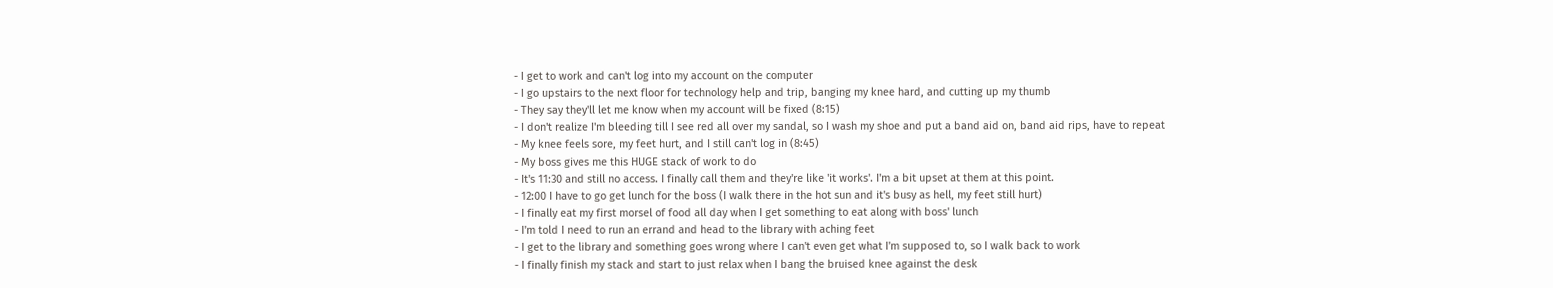- I get to work and can't log into my account on the computer
- I go upstairs to the next floor for technology help and trip, banging my knee hard, and cutting up my thumb
- They say they'll let me know when my account will be fixed (8:15)
- I don't realize I'm bleeding till I see red all over my sandal, so I wash my shoe and put a band aid on, band aid rips, have to repeat
- My knee feels sore, my feet hurt, and I still can't log in (8:45)
- My boss gives me this HUGE stack of work to do
- It's 11:30 and still no access. I finally call them and they're like 'it works'. I'm a bit upset at them at this point.
- 12:00 I have to go get lunch for the boss (I walk there in the hot sun and it's busy as hell, my feet still hurt)
- I finally eat my first morsel of food all day when I get something to eat along with boss' lunch
- I'm told I need to run an errand and head to the library with aching feet
- I get to the library and something goes wrong where I can't even get what I'm supposed to, so I walk back to work
- I finally finish my stack and start to just relax when I bang the bruised knee against the desk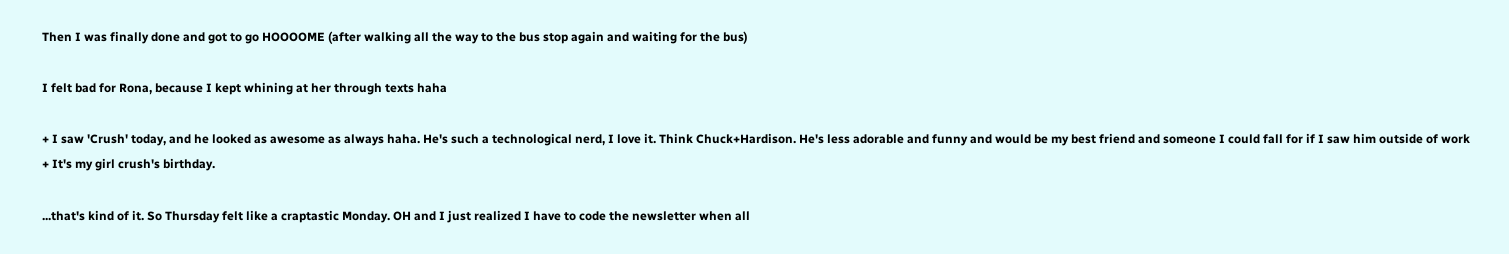Then I was finally done and got to go HOOOOME (after walking all the way to the bus stop again and waiting for the bus)

I felt bad for Rona, because I kept whining at her through texts haha

+ I saw 'Crush' today, and he looked as awesome as always haha. He's such a technological nerd, I love it. Think Chuck+Hardison. He's less adorable and funny and would be my best friend and someone I could fall for if I saw him outside of work
+ It's my girl crush's birthday.

...that's kind of it. So Thursday felt like a craptastic Monday. OH and I just realized I have to code the newsletter when all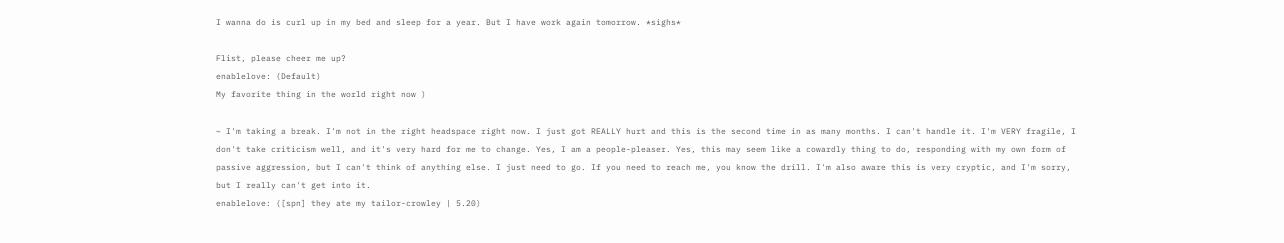I wanna do is curl up in my bed and sleep for a year. But I have work again tomorrow. *sighs*

Flist, please cheer me up?
enablelove: (Default)
My favorite thing in the world right now )

~ I'm taking a break. I'm not in the right headspace right now. I just got REALLY hurt and this is the second time in as many months. I can't handle it. I'm VERY fragile, I don't take criticism well, and it's very hard for me to change. Yes, I am a people-pleaser. Yes, this may seem like a cowardly thing to do, responding with my own form of passive aggression, but I can't think of anything else. I just need to go. If you need to reach me, you know the drill. I'm also aware this is very cryptic, and I'm sorry, but I really can't get into it.
enablelove: ([spn] they ate my tailor-crowley | 5.20)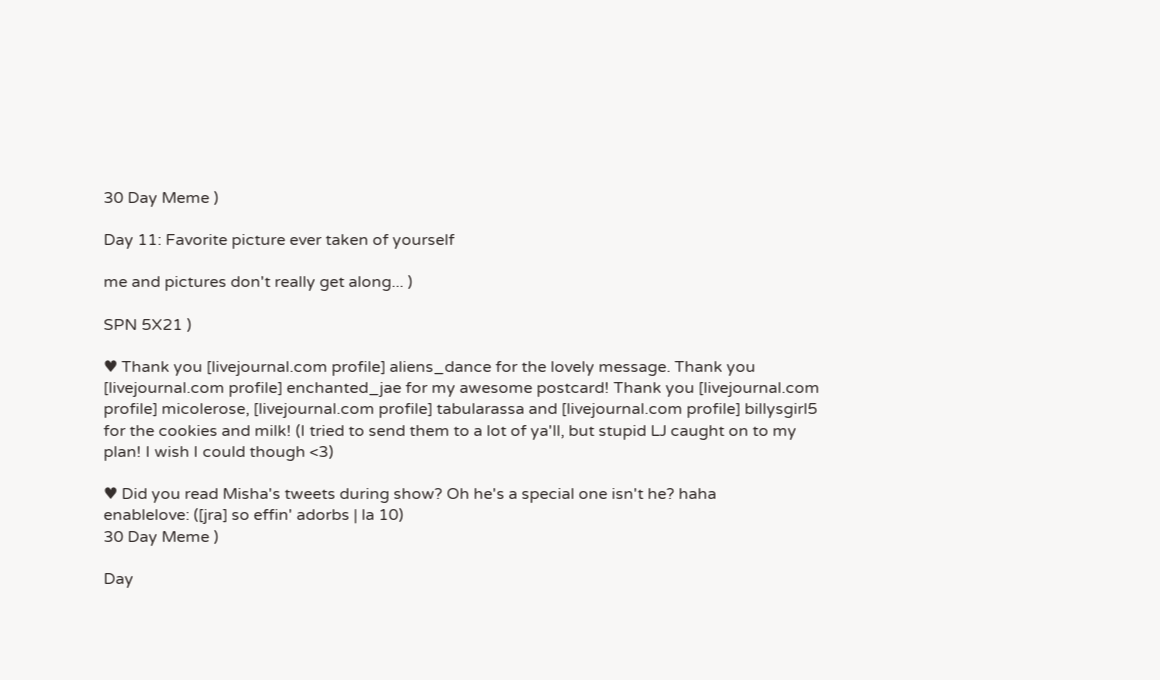30 Day Meme )

Day 11: Favorite picture ever taken of yourself

me and pictures don't really get along... )

SPN 5X21 )

♥ Thank you [livejournal.com profile] aliens_dance for the lovely message. Thank you [livejournal.com profile] enchanted_jae for my awesome postcard! Thank you [livejournal.com profile] micolerose, [livejournal.com profile] tabularassa and [livejournal.com profile] billysgirl5 for the cookies and milk! (I tried to send them to a lot of ya'll, but stupid LJ caught on to my plan! I wish I could though <3)

♥ Did you read Misha's tweets during show? Oh he's a special one isn't he? haha
enablelove: ([jra] so effin' adorbs | la 10)
30 Day Meme )

Day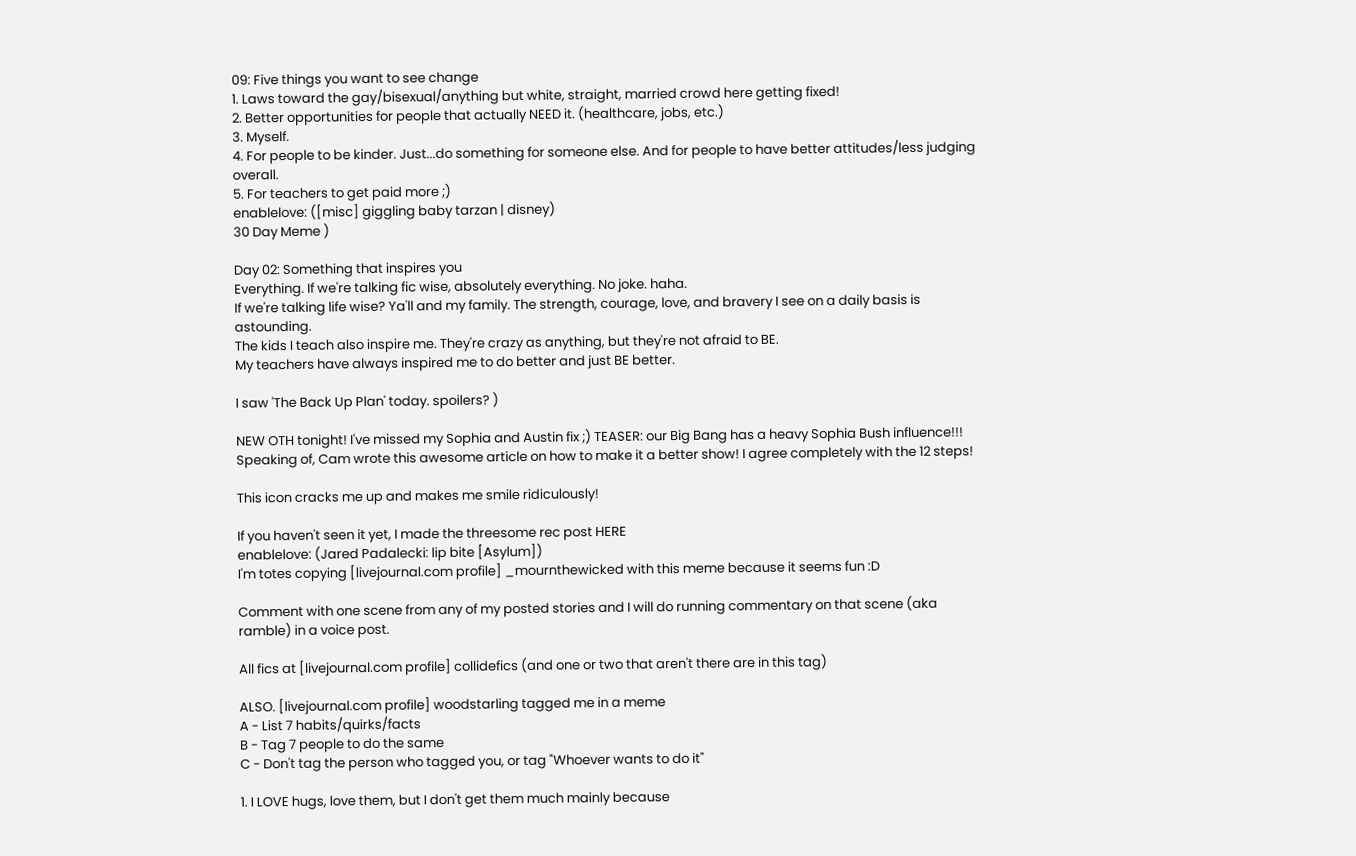09: Five things you want to see change
1. Laws toward the gay/bisexual/anything but white, straight, married crowd here getting fixed!
2. Better opportunities for people that actually NEED it. (healthcare, jobs, etc.)
3. Myself.
4. For people to be kinder. Just...do something for someone else. And for people to have better attitudes/less judging overall.
5. For teachers to get paid more ;)
enablelove: ([misc] giggling baby tarzan | disney)
30 Day Meme )

Day 02: Something that inspires you
Everything. If we're talking fic wise, absolutely everything. No joke. haha.
If we're talking life wise? Ya'll and my family. The strength, courage, love, and bravery I see on a daily basis is astounding.
The kids I teach also inspire me. They're crazy as anything, but they're not afraid to BE.
My teachers have always inspired me to do better and just BE better.

I saw 'The Back Up Plan' today. spoilers? )

NEW OTH tonight! I've missed my Sophia and Austin fix ;) TEASER: our Big Bang has a heavy Sophia Bush influence!!! Speaking of, Cam wrote this awesome article on how to make it a better show! I agree completely with the 12 steps!

This icon cracks me up and makes me smile ridiculously!

If you haven't seen it yet, I made the threesome rec post HERE
enablelove: (Jared Padalecki: lip bite [Asylum])
I'm totes copying [livejournal.com profile] _mournthewicked with this meme because it seems fun :D

Comment with one scene from any of my posted stories and I will do running commentary on that scene (aka ramble) in a voice post.

All fics at [livejournal.com profile] collidefics (and one or two that aren't there are in this tag)

ALSO. [livejournal.com profile] woodstarling tagged me in a meme
A - List 7 habits/quirks/facts
B - Tag 7 people to do the same
C - Don't tag the person who tagged you, or tag "Whoever wants to do it"

1. I LOVE hugs, love them, but I don't get them much mainly because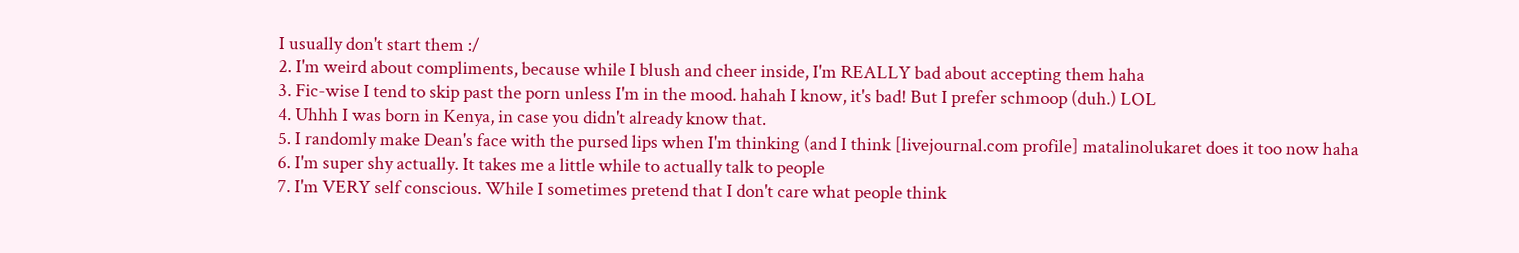I usually don't start them :/
2. I'm weird about compliments, because while I blush and cheer inside, I'm REALLY bad about accepting them haha
3. Fic-wise I tend to skip past the porn unless I'm in the mood. hahah I know, it's bad! But I prefer schmoop (duh.) LOL
4. Uhhh I was born in Kenya, in case you didn't already know that.
5. I randomly make Dean's face with the pursed lips when I'm thinking (and I think [livejournal.com profile] matalinolukaret does it too now haha
6. I'm super shy actually. It takes me a little while to actually talk to people
7. I'm VERY self conscious. While I sometimes pretend that I don't care what people think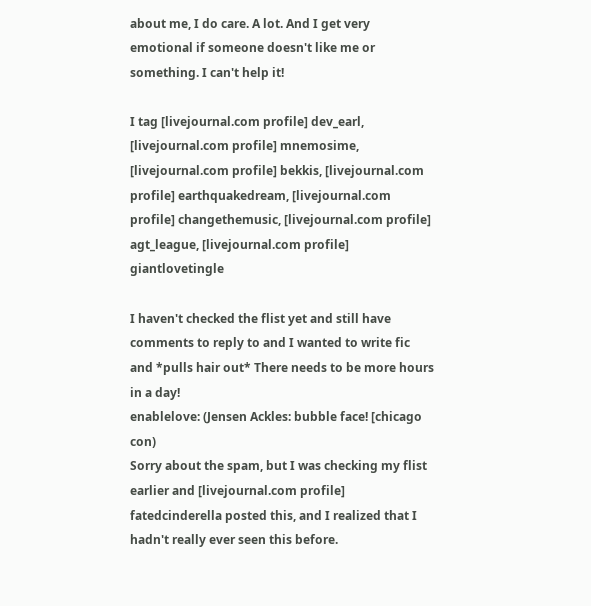about me, I do care. A lot. And I get very emotional if someone doesn't like me or something. I can't help it!

I tag [livejournal.com profile] dev_earl, [livejournal.com profile] mnemosime, [livejournal.com profile] bekkis, [livejournal.com profile] earthquakedream, [livejournal.com profile] changethemusic, [livejournal.com profile] agt_league, [livejournal.com profile] giantlovetingle

I haven't checked the flist yet and still have comments to reply to and I wanted to write fic and *pulls hair out* There needs to be more hours in a day!
enablelove: (Jensen Ackles: bubble face! [chicago con)
Sorry about the spam, but I was checking my flist earlier and [livejournal.com profile] fatedcinderella posted this, and I realized that I hadn't really ever seen this before.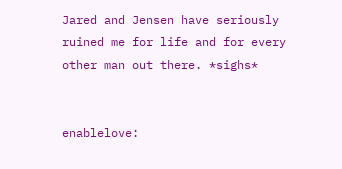Jared and Jensen have seriously ruined me for life and for every other man out there. *sighs*


enablelove: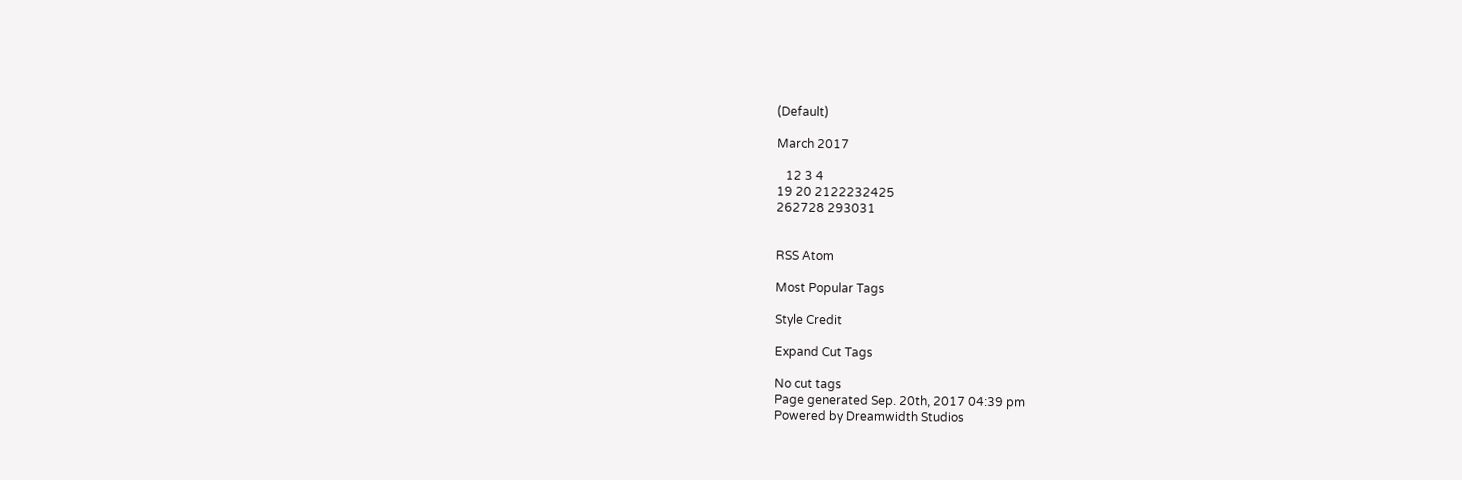(Default)

March 2017

   12 3 4
19 20 2122232425
262728 293031


RSS Atom

Most Popular Tags

Style Credit

Expand Cut Tags

No cut tags
Page generated Sep. 20th, 2017 04:39 pm
Powered by Dreamwidth Studios